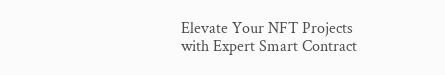Elevate Your NFT Projects with Expert Smart Contract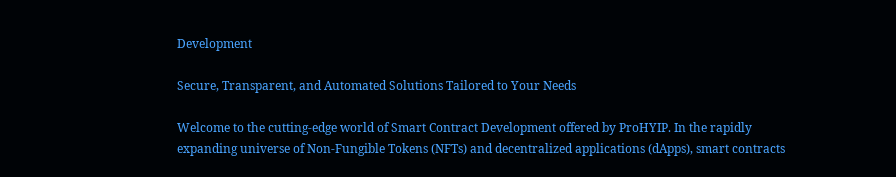Development

Secure, Transparent, and Automated Solutions Tailored to Your Needs

Welcome to the cutting-edge world of Smart Contract Development offered by ProHYIP. In the rapidly expanding universe of Non-Fungible Tokens (NFTs) and decentralized applications (dApps), smart contracts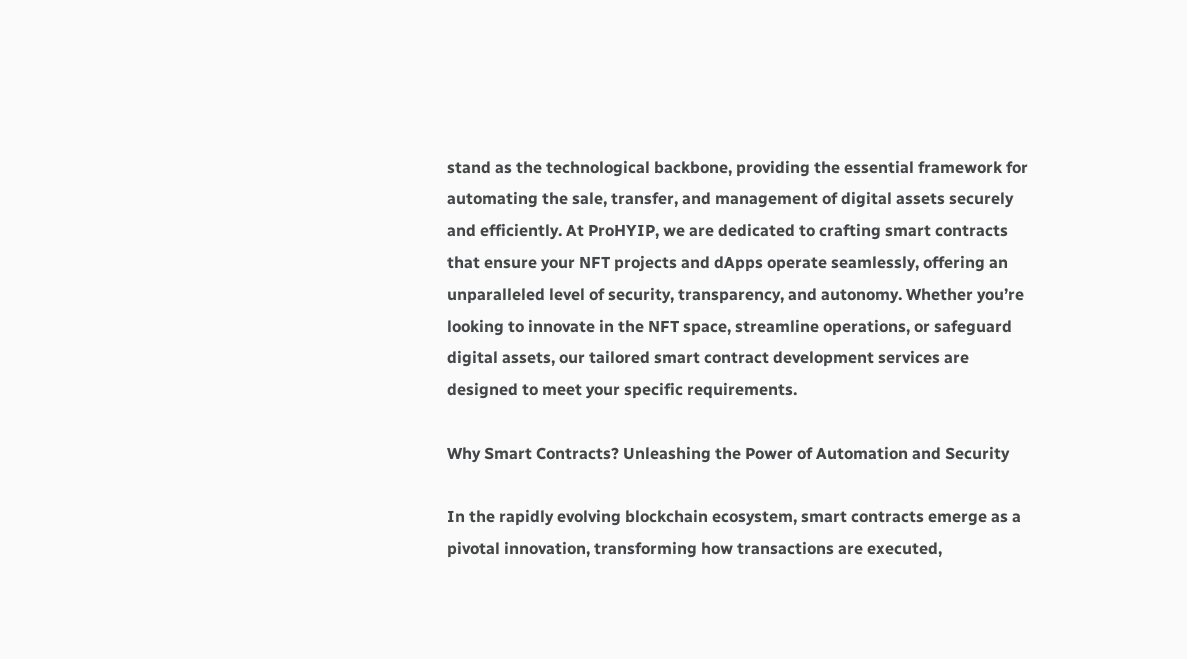stand as the technological backbone, providing the essential framework for automating the sale, transfer, and management of digital assets securely and efficiently. At ProHYIP, we are dedicated to crafting smart contracts that ensure your NFT projects and dApps operate seamlessly, offering an unparalleled level of security, transparency, and autonomy. Whether you’re looking to innovate in the NFT space, streamline operations, or safeguard digital assets, our tailored smart contract development services are designed to meet your specific requirements.

Why Smart Contracts? Unleashing the Power of Automation and Security

In the rapidly evolving blockchain ecosystem, smart contracts emerge as a pivotal innovation, transforming how transactions are executed,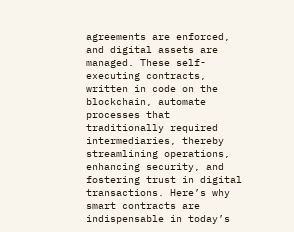agreements are enforced, and digital assets are managed. These self-executing contracts, written in code on the blockchain, automate processes that traditionally required intermediaries, thereby streamlining operations, enhancing security, and fostering trust in digital transactions. Here’s why smart contracts are indispensable in today’s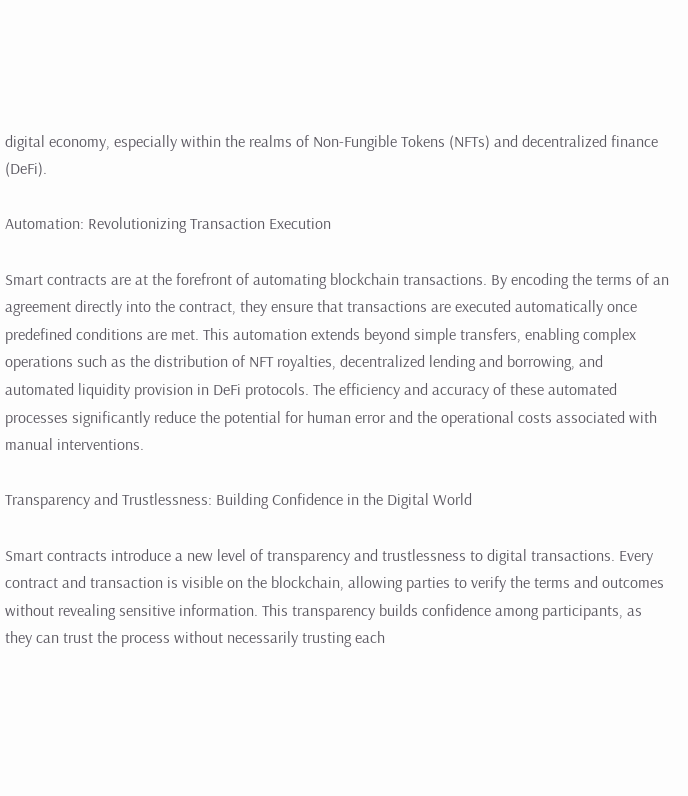digital economy, especially within the realms of Non-Fungible Tokens (NFTs) and decentralized finance (DeFi).

Automation: Revolutionizing Transaction Execution

Smart contracts are at the forefront of automating blockchain transactions. By encoding the terms of an agreement directly into the contract, they ensure that transactions are executed automatically once predefined conditions are met. This automation extends beyond simple transfers, enabling complex operations such as the distribution of NFT royalties, decentralized lending and borrowing, and automated liquidity provision in DeFi protocols. The efficiency and accuracy of these automated processes significantly reduce the potential for human error and the operational costs associated with manual interventions.

Transparency and Trustlessness: Building Confidence in the Digital World

Smart contracts introduce a new level of transparency and trustlessness to digital transactions. Every contract and transaction is visible on the blockchain, allowing parties to verify the terms and outcomes without revealing sensitive information. This transparency builds confidence among participants, as they can trust the process without necessarily trusting each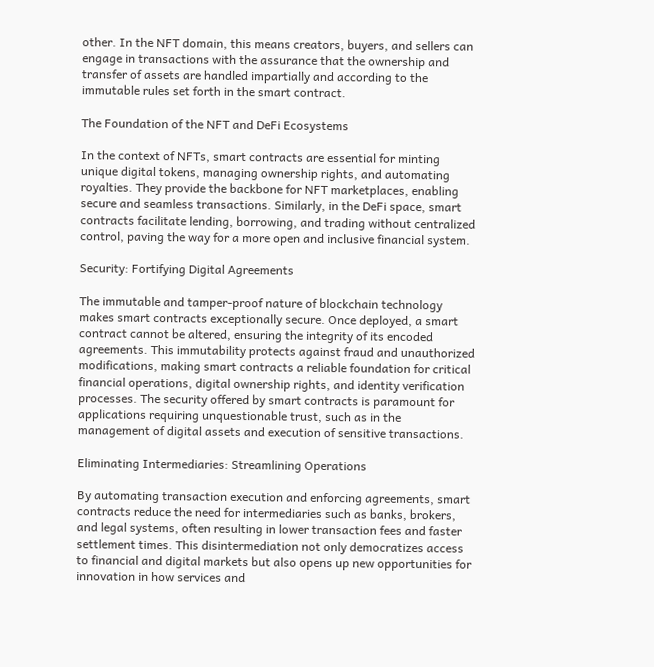other. In the NFT domain, this means creators, buyers, and sellers can engage in transactions with the assurance that the ownership and transfer of assets are handled impartially and according to the immutable rules set forth in the smart contract.

The Foundation of the NFT and DeFi Ecosystems

In the context of NFTs, smart contracts are essential for minting unique digital tokens, managing ownership rights, and automating royalties. They provide the backbone for NFT marketplaces, enabling secure and seamless transactions. Similarly, in the DeFi space, smart contracts facilitate lending, borrowing, and trading without centralized control, paving the way for a more open and inclusive financial system.

Security: Fortifying Digital Agreements

The immutable and tamper-proof nature of blockchain technology makes smart contracts exceptionally secure. Once deployed, a smart contract cannot be altered, ensuring the integrity of its encoded agreements. This immutability protects against fraud and unauthorized modifications, making smart contracts a reliable foundation for critical financial operations, digital ownership rights, and identity verification processes. The security offered by smart contracts is paramount for applications requiring unquestionable trust, such as in the management of digital assets and execution of sensitive transactions.

Eliminating Intermediaries: Streamlining Operations

By automating transaction execution and enforcing agreements, smart contracts reduce the need for intermediaries such as banks, brokers, and legal systems, often resulting in lower transaction fees and faster settlement times. This disintermediation not only democratizes access to financial and digital markets but also opens up new opportunities for innovation in how services and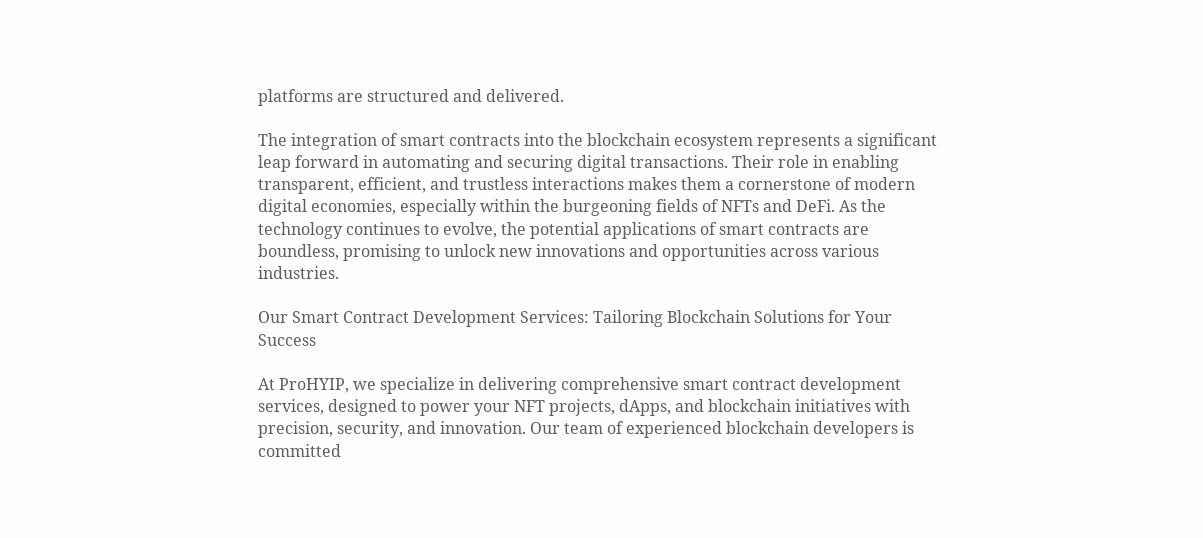platforms are structured and delivered.

The integration of smart contracts into the blockchain ecosystem represents a significant leap forward in automating and securing digital transactions. Their role in enabling transparent, efficient, and trustless interactions makes them a cornerstone of modern digital economies, especially within the burgeoning fields of NFTs and DeFi. As the technology continues to evolve, the potential applications of smart contracts are boundless, promising to unlock new innovations and opportunities across various industries.

Our Smart Contract Development Services: Tailoring Blockchain Solutions for Your Success

At ProHYIP, we specialize in delivering comprehensive smart contract development services, designed to power your NFT projects, dApps, and blockchain initiatives with precision, security, and innovation. Our team of experienced blockchain developers is committed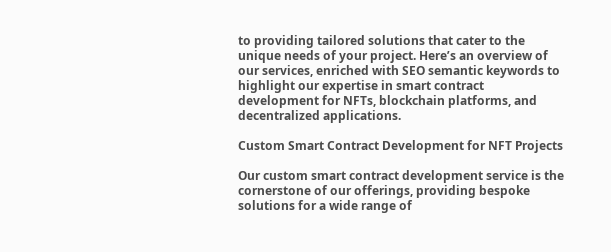to providing tailored solutions that cater to the unique needs of your project. Here’s an overview of our services, enriched with SEO semantic keywords to highlight our expertise in smart contract development for NFTs, blockchain platforms, and decentralized applications.

Custom Smart Contract Development for NFT Projects

Our custom smart contract development service is the cornerstone of our offerings, providing bespoke solutions for a wide range of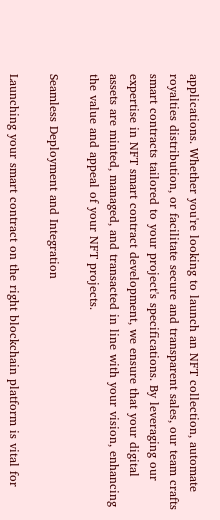applications. Whether you're looking to launch an NFT collection, automate royalties distribution, or facilitate secure and transparent sales, our team crafts smart contracts tailored to your project's specifications. By leveraging our expertise in NFT smart contract development, we ensure that your digital assets are minted, managed, and transacted in line with your vision, enhancing the value and appeal of your NFT projects.

Seamless Deployment and Integration

Launching your smart contract on the right blockchain platform is vital for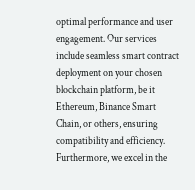optimal performance and user engagement. Our services include seamless smart contract deployment on your chosen blockchain platform, be it Ethereum, Binance Smart Chain, or others, ensuring compatibility and efficiency. Furthermore, we excel in the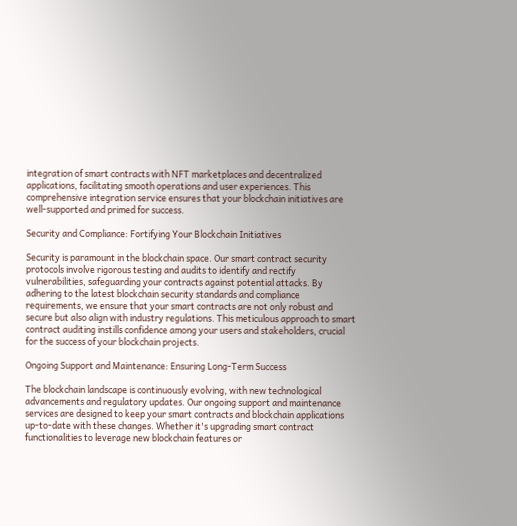integration of smart contracts with NFT marketplaces and decentralized applications, facilitating smooth operations and user experiences. This comprehensive integration service ensures that your blockchain initiatives are well-supported and primed for success.

Security and Compliance: Fortifying Your Blockchain Initiatives

Security is paramount in the blockchain space. Our smart contract security protocols involve rigorous testing and audits to identify and rectify vulnerabilities, safeguarding your contracts against potential attacks. By adhering to the latest blockchain security standards and compliance requirements, we ensure that your smart contracts are not only robust and secure but also align with industry regulations. This meticulous approach to smart contract auditing instills confidence among your users and stakeholders, crucial for the success of your blockchain projects.

Ongoing Support and Maintenance: Ensuring Long-Term Success

The blockchain landscape is continuously evolving, with new technological advancements and regulatory updates. Our ongoing support and maintenance services are designed to keep your smart contracts and blockchain applications up-to-date with these changes. Whether it's upgrading smart contract functionalities to leverage new blockchain features or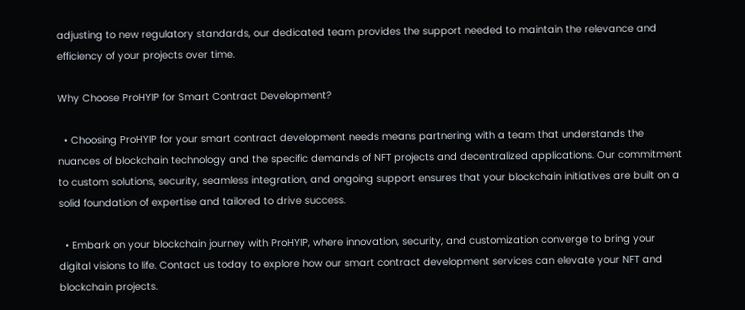adjusting to new regulatory standards, our dedicated team provides the support needed to maintain the relevance and efficiency of your projects over time.

Why Choose ProHYIP for Smart Contract Development?

  • Choosing ProHYIP for your smart contract development needs means partnering with a team that understands the nuances of blockchain technology and the specific demands of NFT projects and decentralized applications. Our commitment to custom solutions, security, seamless integration, and ongoing support ensures that your blockchain initiatives are built on a solid foundation of expertise and tailored to drive success.

  • Embark on your blockchain journey with ProHYIP, where innovation, security, and customization converge to bring your digital visions to life. Contact us today to explore how our smart contract development services can elevate your NFT and blockchain projects.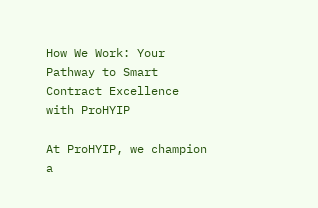How We Work: Your Pathway to Smart Contract Excellence with ProHYIP

At ProHYIP, we champion a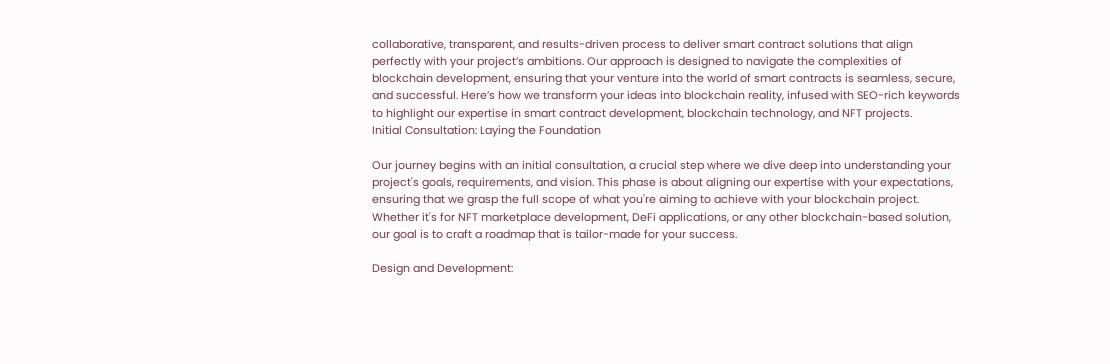collaborative, transparent, and results-driven process to deliver smart contract solutions that align perfectly with your project’s ambitions. Our approach is designed to navigate the complexities of blockchain development, ensuring that your venture into the world of smart contracts is seamless, secure, and successful. Here’s how we transform your ideas into blockchain reality, infused with SEO-rich keywords to highlight our expertise in smart contract development, blockchain technology, and NFT projects.
Initial Consultation: Laying the Foundation

Our journey begins with an initial consultation, a crucial step where we dive deep into understanding your project's goals, requirements, and vision. This phase is about aligning our expertise with your expectations, ensuring that we grasp the full scope of what you're aiming to achieve with your blockchain project. Whether it's for NFT marketplace development, DeFi applications, or any other blockchain-based solution, our goal is to craft a roadmap that is tailor-made for your success.

Design and Development: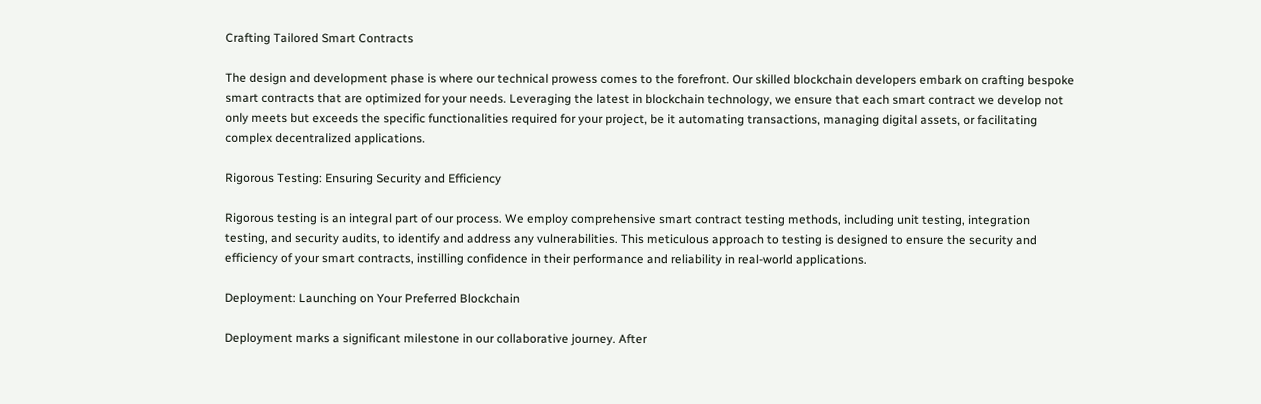Crafting Tailored Smart Contracts

The design and development phase is where our technical prowess comes to the forefront. Our skilled blockchain developers embark on crafting bespoke smart contracts that are optimized for your needs. Leveraging the latest in blockchain technology, we ensure that each smart contract we develop not only meets but exceeds the specific functionalities required for your project, be it automating transactions, managing digital assets, or facilitating complex decentralized applications.

Rigorous Testing: Ensuring Security and Efficiency

Rigorous testing is an integral part of our process. We employ comprehensive smart contract testing methods, including unit testing, integration testing, and security audits, to identify and address any vulnerabilities. This meticulous approach to testing is designed to ensure the security and efficiency of your smart contracts, instilling confidence in their performance and reliability in real-world applications.

Deployment: Launching on Your Preferred Blockchain

Deployment marks a significant milestone in our collaborative journey. After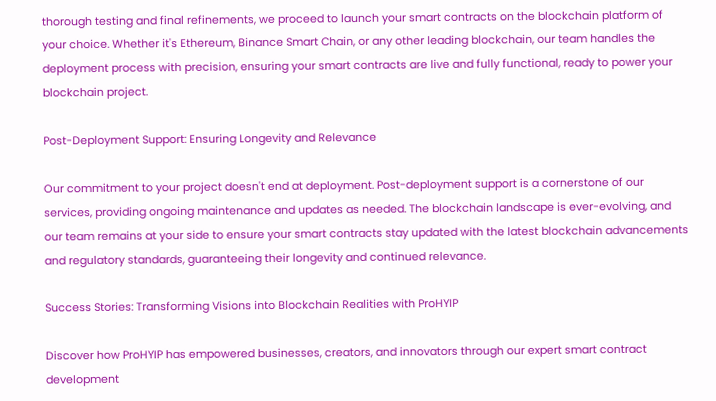thorough testing and final refinements, we proceed to launch your smart contracts on the blockchain platform of your choice. Whether it's Ethereum, Binance Smart Chain, or any other leading blockchain, our team handles the deployment process with precision, ensuring your smart contracts are live and fully functional, ready to power your blockchain project.

Post-Deployment Support: Ensuring Longevity and Relevance

Our commitment to your project doesn't end at deployment. Post-deployment support is a cornerstone of our services, providing ongoing maintenance and updates as needed. The blockchain landscape is ever-evolving, and our team remains at your side to ensure your smart contracts stay updated with the latest blockchain advancements and regulatory standards, guaranteeing their longevity and continued relevance.

Success Stories: Transforming Visions into Blockchain Realities with ProHYIP

Discover how ProHYIP has empowered businesses, creators, and innovators through our expert smart contract development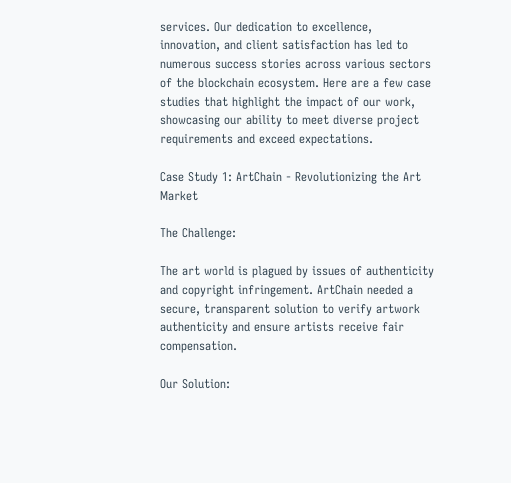services. Our dedication to excellence, innovation, and client satisfaction has led to numerous success stories across various sectors of the blockchain ecosystem. Here are a few case studies that highlight the impact of our work, showcasing our ability to meet diverse project requirements and exceed expectations.

Case Study 1: ArtChain - Revolutionizing the Art Market

The Challenge:

The art world is plagued by issues of authenticity and copyright infringement. ArtChain needed a secure, transparent solution to verify artwork authenticity and ensure artists receive fair compensation.

Our Solution: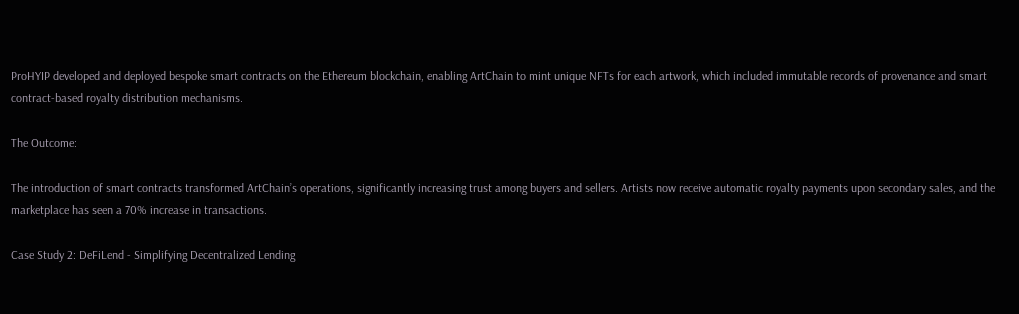ProHYIP developed and deployed bespoke smart contracts on the Ethereum blockchain, enabling ArtChain to mint unique NFTs for each artwork, which included immutable records of provenance and smart contract-based royalty distribution mechanisms.

The Outcome:

The introduction of smart contracts transformed ArtChain’s operations, significantly increasing trust among buyers and sellers. Artists now receive automatic royalty payments upon secondary sales, and the marketplace has seen a 70% increase in transactions.

Case Study 2: DeFiLend - Simplifying Decentralized Lending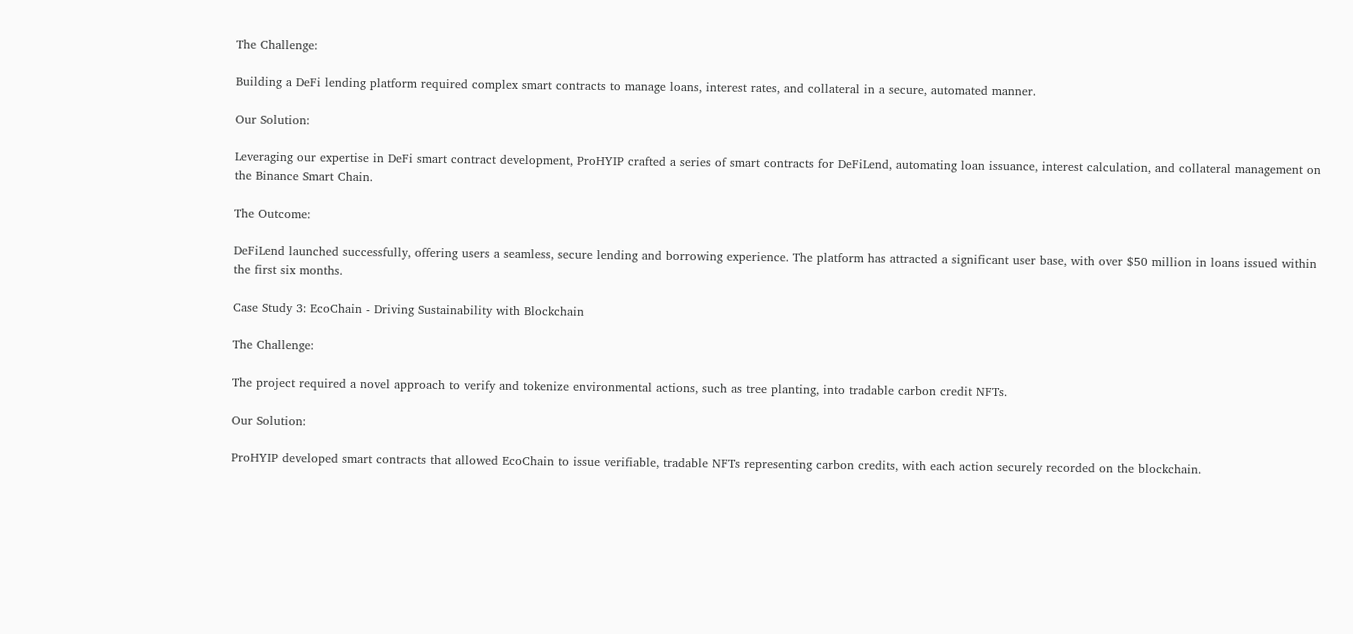The Challenge:

Building a DeFi lending platform required complex smart contracts to manage loans, interest rates, and collateral in a secure, automated manner.

Our Solution:

Leveraging our expertise in DeFi smart contract development, ProHYIP crafted a series of smart contracts for DeFiLend, automating loan issuance, interest calculation, and collateral management on the Binance Smart Chain.

The Outcome:

DeFiLend launched successfully, offering users a seamless, secure lending and borrowing experience. The platform has attracted a significant user base, with over $50 million in loans issued within the first six months.

Case Study 3: EcoChain - Driving Sustainability with Blockchain

The Challenge:

The project required a novel approach to verify and tokenize environmental actions, such as tree planting, into tradable carbon credit NFTs.

Our Solution:

ProHYIP developed smart contracts that allowed EcoChain to issue verifiable, tradable NFTs representing carbon credits, with each action securely recorded on the blockchain.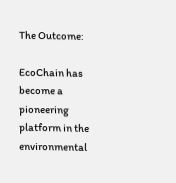The Outcome:

EcoChain has become a pioneering platform in the environmental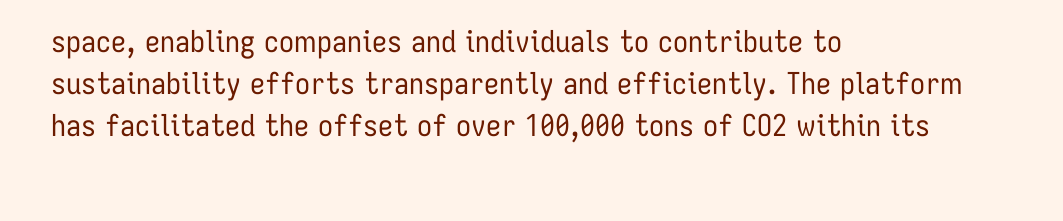space, enabling companies and individuals to contribute to sustainability efforts transparently and efficiently. The platform has facilitated the offset of over 100,000 tons of CO2 within its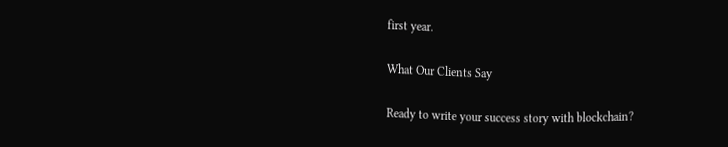first year.

What Our Clients Say

Ready to write your success story with blockchain?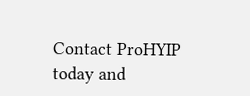Contact ProHYIP today and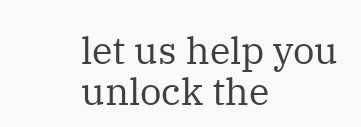let us help you unlock the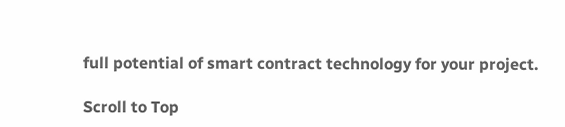full potential of smart contract technology for your project.

Scroll to Top